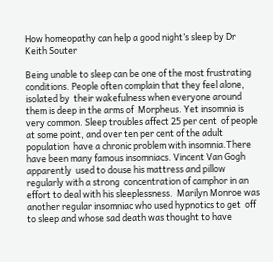How homeopathy can help a good night’s sleep by Dr Keith Souter

Being unable to sleep can be one of the most frustrating  conditions. People often complain that they feel alone, isolated by  their wakefulness when everyone around them is deep in the arms of  Morpheus. Yet insomnia is very common. Sleep troubles affect 25 per cent  of people at some point, and over ten per cent of the adult population  have a chronic problem with insomnia.There have been many famous insomniacs. Vincent Van Gogh apparently  used to douse his mattress and pillow regularly with a strong  concentration of camphor in an effort to deal with his sleeplessness.  Marilyn Monroe was another regular insomniac who used hypnotics to get  off to sleep and whose sad death was thought to have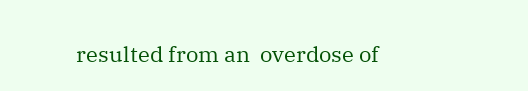resulted from an  overdose of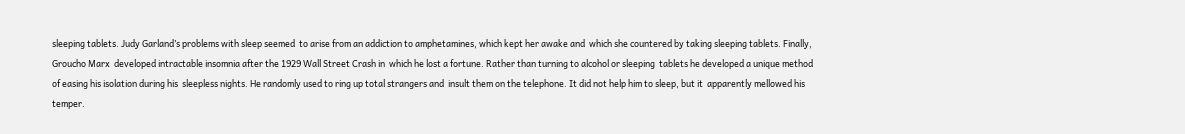sleeping tablets. Judy Garland’s problems with sleep seemed  to arise from an addiction to amphetamines, which kept her awake and  which she countered by taking sleeping tablets. Finally, Groucho Marx  developed intractable insomnia after the 1929 Wall Street Crash in  which he lost a fortune. Rather than turning to alcohol or sleeping  tablets he developed a unique method of easing his isolation during his  sleepless nights. He randomly used to ring up total strangers and  insult them on the telephone. It did not help him to sleep, but it  apparently mellowed his temper.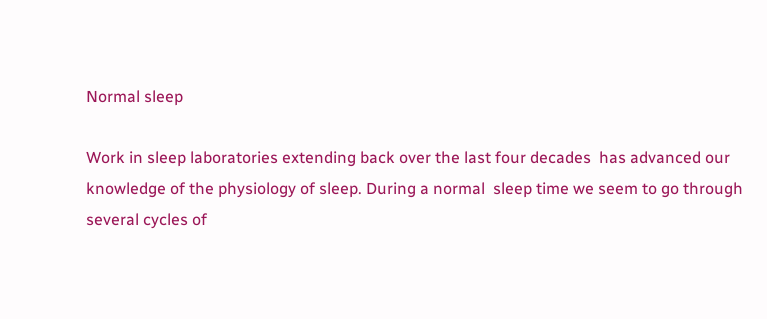Normal sleep

Work in sleep laboratories extending back over the last four decades  has advanced our knowledge of the physiology of sleep. During a normal  sleep time we seem to go through several cycles of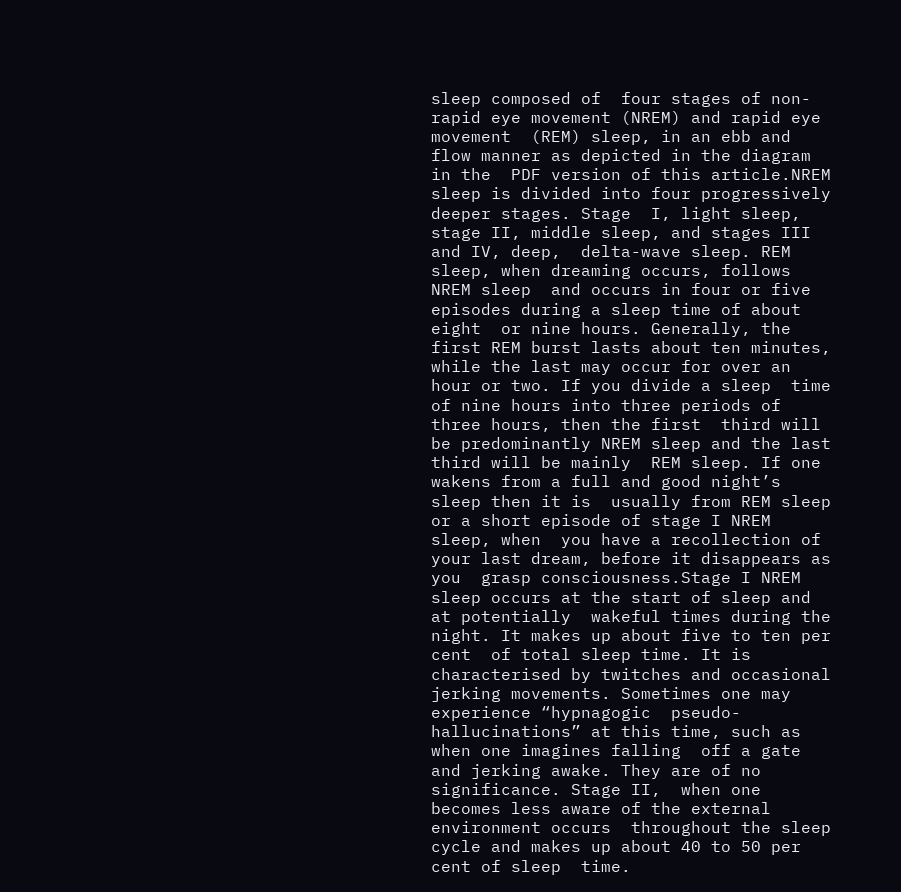sleep composed of  four stages of non-rapid eye movement (NREM) and rapid eye movement  (REM) sleep, in an ebb and flow manner as depicted in the diagram in the  PDF version of this article.NREM sleep is divided into four progressively deeper stages. Stage  I, light sleep, stage II, middle sleep, and stages III and IV, deep,  delta-wave sleep. REM sleep, when dreaming occurs, follows NREM sleep  and occurs in four or five episodes during a sleep time of about eight  or nine hours. Generally, the first REM burst lasts about ten minutes,  while the last may occur for over an hour or two. If you divide a sleep  time of nine hours into three periods of three hours, then the first  third will be predominantly NREM sleep and the last third will be mainly  REM sleep. If one wakens from a full and good night’s sleep then it is  usually from REM sleep or a short episode of stage I NREM sleep, when  you have a recollection of your last dream, before it disappears as you  grasp consciousness.Stage I NREM sleep occurs at the start of sleep and at potentially  wakeful times during the night. It makes up about five to ten per cent  of total sleep time. It is characterised by twitches and occasional  jerking movements. Sometimes one may experience “hypnagogic  pseudo-hallucinations” at this time, such as when one imagines falling  off a gate and jerking awake. They are of no significance. Stage II,  when one becomes less aware of the external environment occurs  throughout the sleep cycle and makes up about 40 to 50 per cent of sleep  time.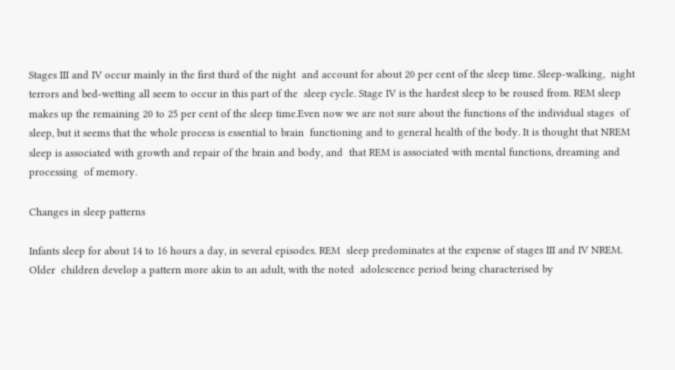Stages III and IV occur mainly in the first third of the night  and account for about 20 per cent of the sleep time. Sleep-walking,  night terrors and bed-wetting all seem to occur in this part of the  sleep cycle. Stage IV is the hardest sleep to be roused from. REM sleep  makes up the remaining 20 to 25 per cent of the sleep time.Even now we are not sure about the functions of the individual stages  of sleep, but it seems that the whole process is essential to brain  functioning and to general health of the body. It is thought that NREM  sleep is associated with growth and repair of the brain and body, and  that REM is associated with mental functions, dreaming and processing  of memory.

Changes in sleep patterns

Infants sleep for about 14 to 16 hours a day, in several episodes. REM  sleep predominates at the expense of stages III and IV NREM. Older  children develop a pattern more akin to an adult, with the noted  adolescence period being characterised by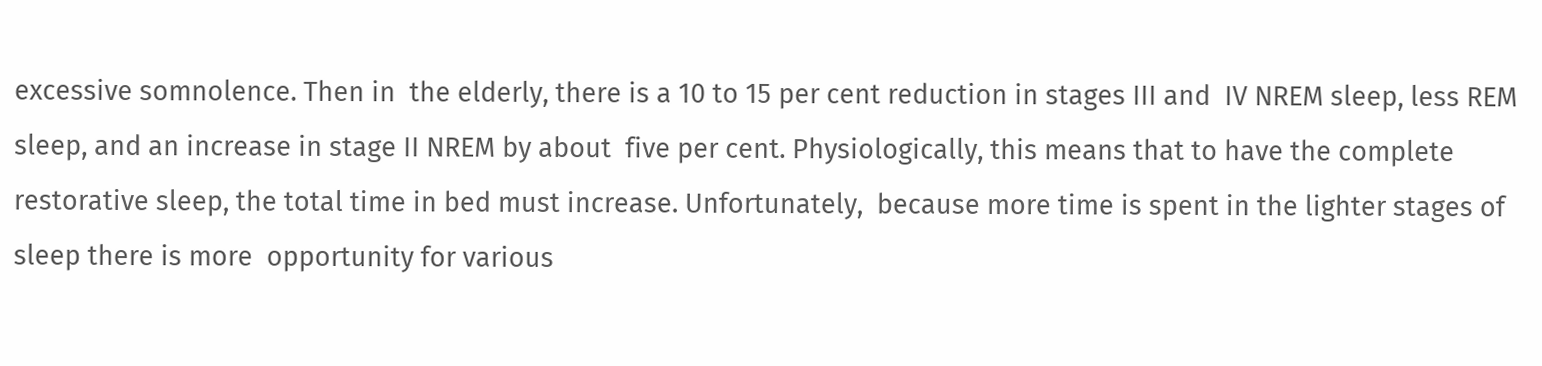excessive somnolence. Then in  the elderly, there is a 10 to 15 per cent reduction in stages III and  IV NREM sleep, less REM sleep, and an increase in stage II NREM by about  five per cent. Physiologically, this means that to have the complete  restorative sleep, the total time in bed must increase. Unfortunately,  because more time is spent in the lighter stages of sleep there is more  opportunity for various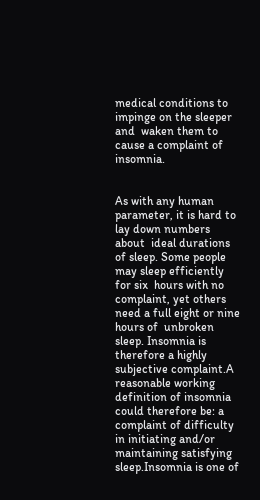medical conditions to impinge on the sleeper and  waken them to cause a complaint of insomnia.


As with any human parameter, it is hard to lay down numbers about  ideal durations of sleep. Some people may sleep efficiently for six  hours with no complaint, yet others need a full eight or nine hours of  unbroken sleep. Insomnia is therefore a highly subjective complaint.A reasonable working definition of insomnia could therefore be: a  complaint of difficulty in initiating and/or maintaining satisfying  sleep.Insomnia is one of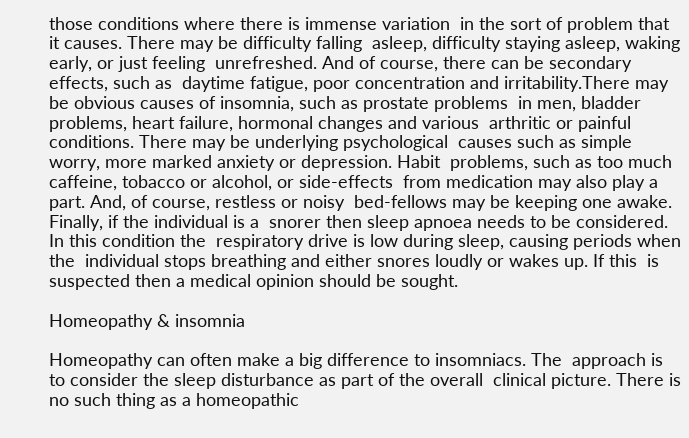those conditions where there is immense variation  in the sort of problem that it causes. There may be difficulty falling  asleep, difficulty staying asleep, waking early, or just feeling  unrefreshed. And of course, there can be secondary effects, such as  daytime fatigue, poor concentration and irritability.There may be obvious causes of insomnia, such as prostate problems  in men, bladder problems, heart failure, hormonal changes and various  arthritic or painful conditions. There may be underlying psychological  causes such as simple worry, more marked anxiety or depression. Habit  problems, such as too much caffeine, tobacco or alcohol, or side-effects  from medication may also play a part. And, of course, restless or noisy  bed-fellows may be keeping one awake. Finally, if the individual is a  snorer then sleep apnoea needs to be considered. In this condition the  respiratory drive is low during sleep, causing periods when the  individual stops breathing and either snores loudly or wakes up. If this  is suspected then a medical opinion should be sought.

Homeopathy & insomnia

Homeopathy can often make a big difference to insomniacs. The  approach is to consider the sleep disturbance as part of the overall  clinical picture. There is no such thing as a homeopathic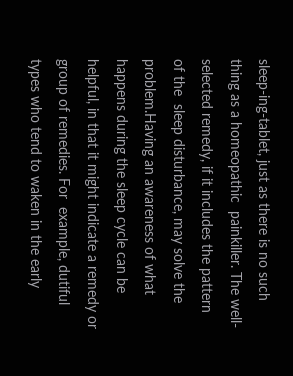sleep-ing-tablet, just as there is no such thing as a homeopathic  painkiller. The well-selected remedy, if it includes the pattern of the  sleep disturbance, may solve the problem.Having an awareness of what happens during the sleep cycle can be  helpful, in that it might indicate a remedy or group of remedies. For  example, dutiful types who tend to waken in the early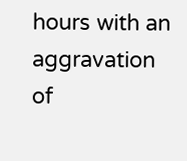hours with an  aggravation of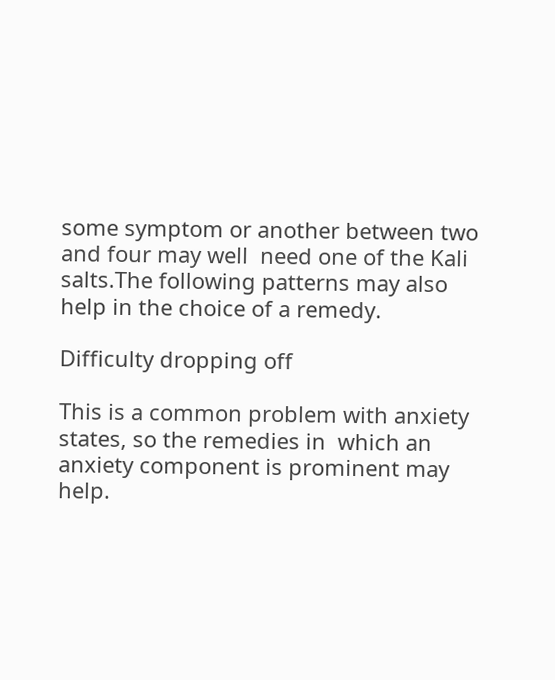some symptom or another between two and four may well  need one of the Kali salts.The following patterns may also help in the choice of a remedy.

Difficulty dropping off

This is a common problem with anxiety states, so the remedies in  which an anxiety component is prominent may help.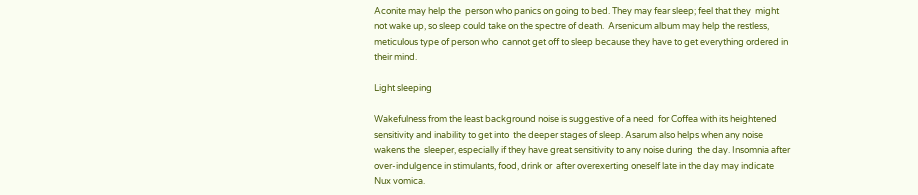Aconite may help the  person who panics on going to bed. They may fear sleep; feel that they  might not wake up, so sleep could take on the spectre of death.  Arsenicum album may help the restless, meticulous type of person who  cannot get off to sleep because they have to get everything ordered in  their mind.

Light sleeping

Wakefulness from the least background noise is suggestive of a need  for Coffea with its heightened sensitivity and inability to get into  the deeper stages of sleep. Asarum also helps when any noise wakens the  sleeper, especially if they have great sensitivity to any noise during  the day. Insomnia after over-indulgence in stimulants, food, drink or  after overexerting oneself late in the day may indicate Nux vomica.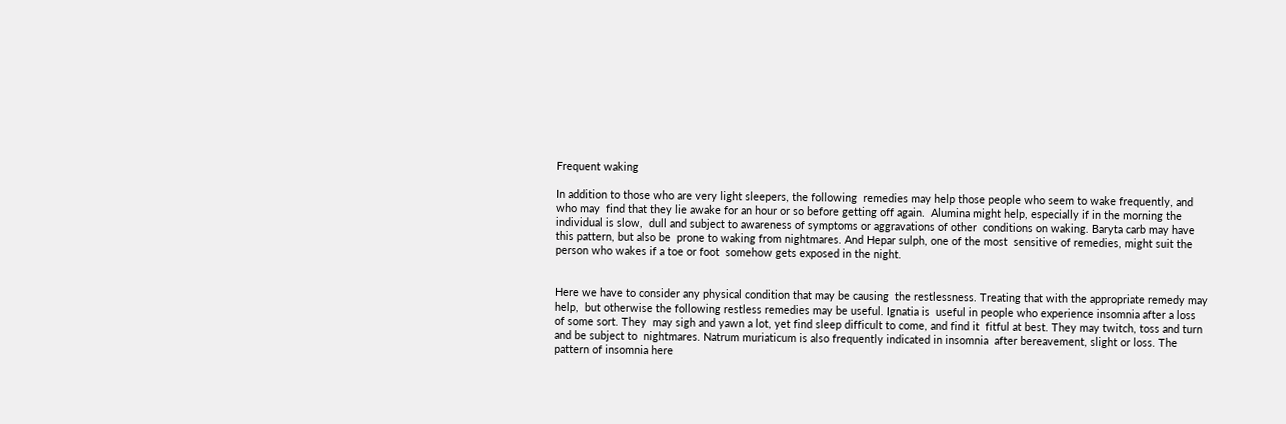Frequent waking

In addition to those who are very light sleepers, the following  remedies may help those people who seem to wake frequently, and who may  find that they lie awake for an hour or so before getting off again.  Alumina might help, especially if in the morning the individual is slow,  dull and subject to awareness of symptoms or aggravations of other  conditions on waking. Baryta carb may have this pattern, but also be  prone to waking from nightmares. And Hepar sulph, one of the most  sensitive of remedies, might suit the person who wakes if a toe or foot  somehow gets exposed in the night.


Here we have to consider any physical condition that may be causing  the restlessness. Treating that with the appropriate remedy may help,  but otherwise the following restless remedies may be useful. Ignatia is  useful in people who experience insomnia after a loss of some sort. They  may sigh and yawn a lot, yet find sleep difficult to come, and find it  fitful at best. They may twitch, toss and turn and be subject to  nightmares. Natrum muriaticum is also frequently indicated in insomnia  after bereavement, slight or loss. The pattern of insomnia here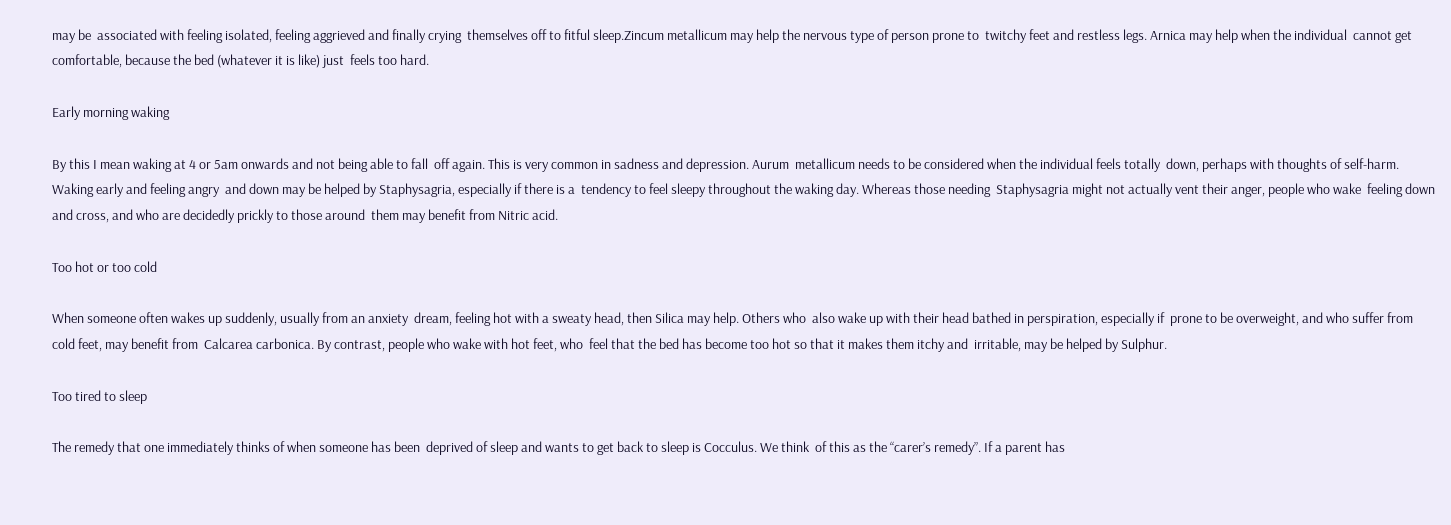may be  associated with feeling isolated, feeling aggrieved and finally crying  themselves off to fitful sleep.Zincum metallicum may help the nervous type of person prone to  twitchy feet and restless legs. Arnica may help when the individual  cannot get comfortable, because the bed (whatever it is like) just  feels too hard.

Early morning waking

By this I mean waking at 4 or 5am onwards and not being able to fall  off again. This is very common in sadness and depression. Aurum  metallicum needs to be considered when the individual feels totally  down, perhaps with thoughts of self-harm. Waking early and feeling angry  and down may be helped by Staphysagria, especially if there is a  tendency to feel sleepy throughout the waking day. Whereas those needing  Staphysagria might not actually vent their anger, people who wake  feeling down and cross, and who are decidedly prickly to those around  them may benefit from Nitric acid.

Too hot or too cold

When someone often wakes up suddenly, usually from an anxiety  dream, feeling hot with a sweaty head, then Silica may help. Others who  also wake up with their head bathed in perspiration, especially if  prone to be overweight, and who suffer from cold feet, may benefit from  Calcarea carbonica. By contrast, people who wake with hot feet, who  feel that the bed has become too hot so that it makes them itchy and  irritable, may be helped by Sulphur.

Too tired to sleep

The remedy that one immediately thinks of when someone has been  deprived of sleep and wants to get back to sleep is Cocculus. We think  of this as the “carer’s remedy”. If a parent has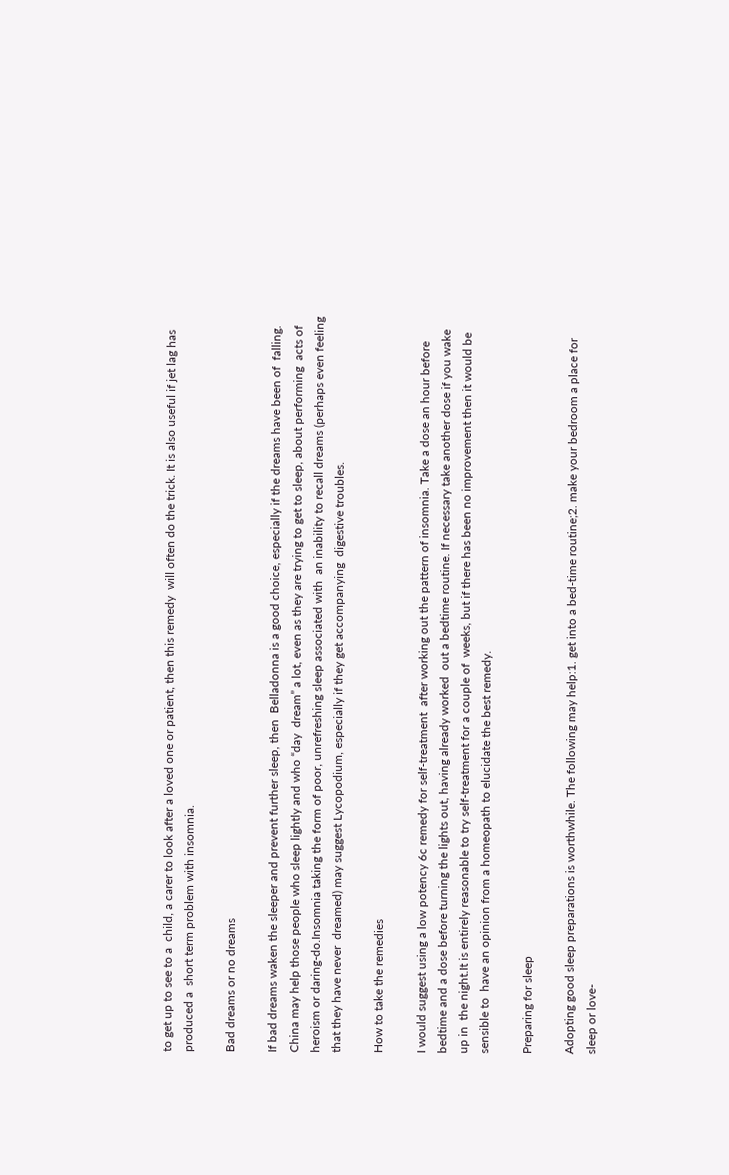to get up to see to a  child, a carer to look after a loved one or patient, then this remedy  will often do the trick. It is also useful if jet lag has produced a  short term problem with insomnia.

Bad dreams or no dreams

If bad dreams waken the sleeper and prevent further sleep, then  Belladonna is a good choice, especially if the dreams have been of  falling. China may help those people who sleep lightly and who “day  dream” a lot, even as they are trying to get to sleep, about performing  acts of heroism or daring-do.Insomnia taking the form of poor, unrefreshing sleep associated with  an inability to recall dreams (perhaps even feeling that they have never  dreamed) may suggest Lycopodium, especially if they get accompanying  digestive troubles.

How to take the remedies

I would suggest using a low potency 6c remedy for self-treatment  after working out the pattern of insomnia. Take a dose an hour before  bedtime and a dose before turning the lights out, having already worked  out a bedtime routine. If necessary take another dose if you wake up in  the night.It is entirely reasonable to try self-treatment for a couple of  weeks, but if there has been no improvement then it would be sensible to  have an opinion from a homeopath to elucidate the best remedy.

Preparing for sleep

Adopting good sleep preparations is worthwhile. The following may help:1. get into a bed-time routine;2. make your bedroom a place for sleep or love-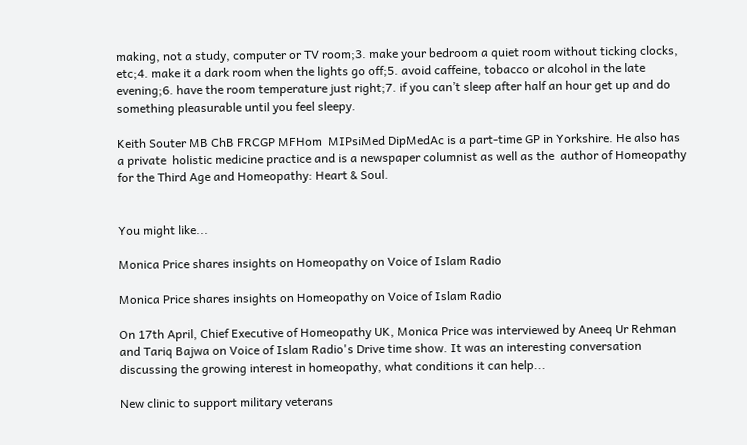making, not a study, computer or TV room;3. make your bedroom a quiet room without ticking clocks, etc;4. make it a dark room when the lights go off;5. avoid caffeine, tobacco or alcohol in the late evening;6. have the room temperature just right;7. if you can’t sleep after half an hour get up and do something pleasurable until you feel sleepy.

Keith Souter MB ChB FRCGP MFHom  MIPsiMed DipMedAc is a part-time GP in Yorkshire. He also has a private  holistic medicine practice and is a newspaper columnist as well as the  author of Homeopathy for the Third Age and Homeopathy: Heart & Soul.


You might like...

Monica Price shares insights on Homeopathy on Voice of Islam Radio

Monica Price shares insights on Homeopathy on Voice of Islam Radio

On 17th April, Chief Executive of Homeopathy UK, Monica Price was interviewed by Aneeq Ur Rehman and Tariq Bajwa on Voice of Islam Radio's Drive time show. It was an interesting conversation discussing the growing interest in homeopathy, what conditions it can help...

New clinic to support military veterans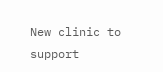New clinic to support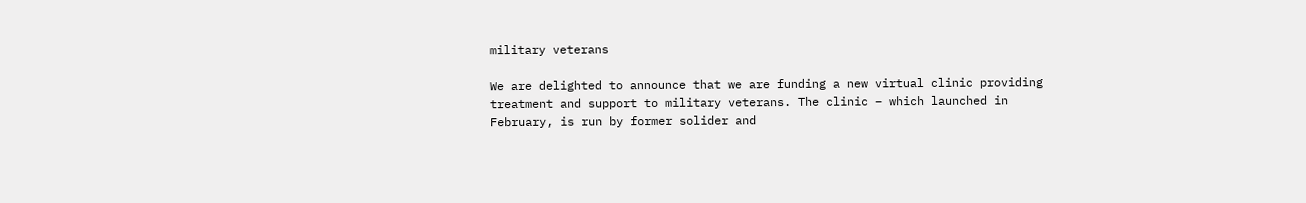military veterans

We are delighted to announce that we are funding a new virtual clinic providing treatment and support to military veterans. The clinic – which launched in February, is run by former solider and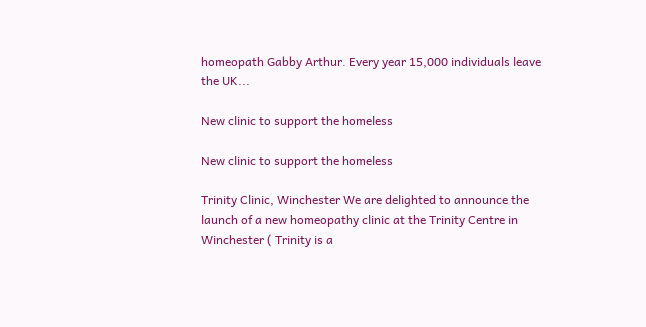homeopath Gabby Arthur. Every year 15,000 individuals leave the UK...

New clinic to support the homeless

New clinic to support the homeless

Trinity Clinic, Winchester We are delighted to announce the launch of a new homeopathy clinic at the Trinity Centre in Winchester ( Trinity is a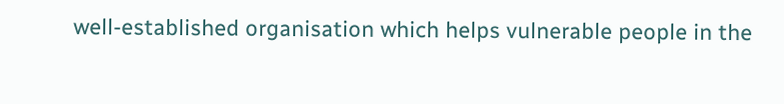well-established organisation which helps vulnerable people in the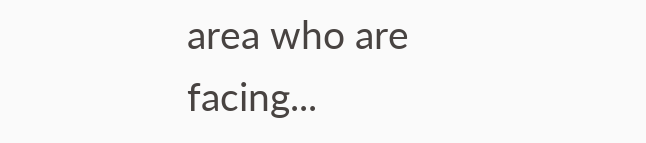area who are facing...